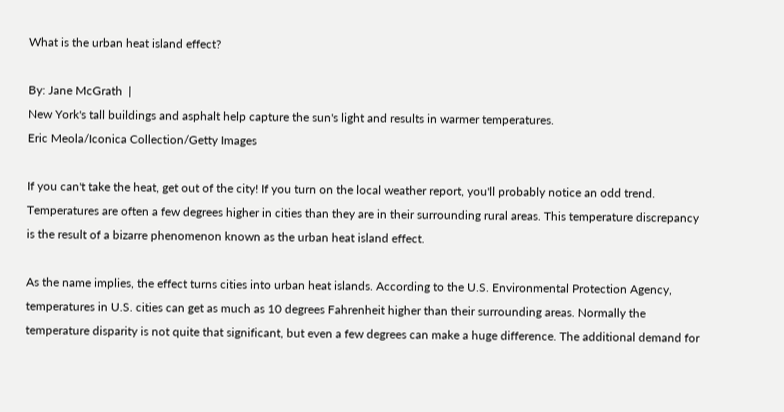What is the urban heat island effect?

By: Jane McGrath  |
New York's tall buildings and asphalt help capture the sun's light and results in warmer temperatures.
Eric Meola/Iconica Collection/Getty Images

If you can't take the heat, get out of the city! If you turn on the local weather report, you'll probably notice an odd trend. Temperatures are often a few degrees higher in cities than they are in their surrounding rural areas. This temperature discrepancy is the result of a bizarre phenomenon known as the urban heat island effect.

As the name implies, the effect turns cities into urban heat islands. According to the U.S. Environmental Protection Agency, temperatures in U.S. cities can get as much as 10 degrees Fahrenheit higher than their surrounding areas. Normally the temperature disparity is not quite that significant, but even a few degrees can make a huge difference. The additional demand for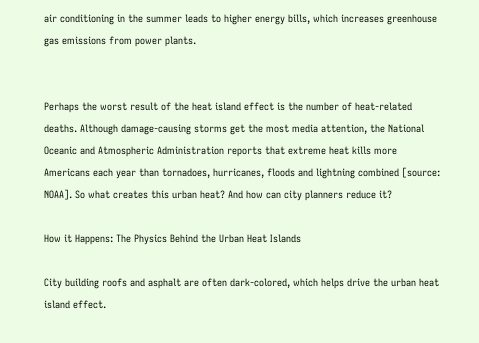air conditioning in the summer leads to higher energy bills, which increases greenhouse gas emissions from power plants.


Perhaps the worst result of the heat island effect is the number of heat-related deaths. Although damage-causing storms get the most media attention, the National Oceanic and Atmospheric Administration reports that extreme heat kills more Americans each year than tornadoes, hurricanes, floods and lightning combined [source: NOAA]. So what creates this urban heat? And how can city planners reduce it?

How it Happens: The Physics Behind the Urban Heat Islands

City building roofs and asphalt are often dark-colored, which helps drive the urban heat island effect.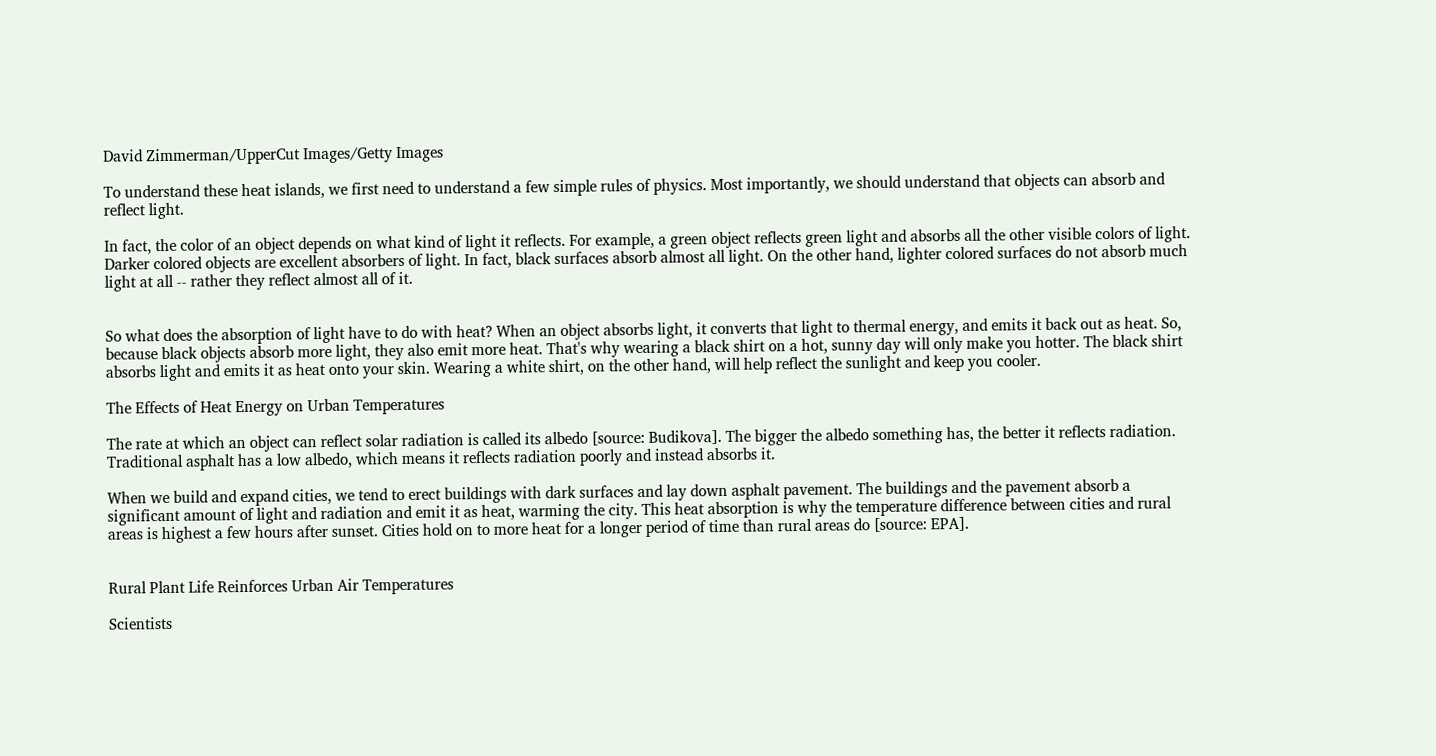David Zimmerman/UpperCut Images/Getty Images

To understand these heat islands, we first need to understand a few simple rules of physics. Most importantly, we should understand that objects can absorb and reflect light.

In fact, the color of an object depends on what kind of light it reflects. For example, a green object reflects green light and absorbs all the other visible colors of light. Darker colored objects are excellent absorbers of light. In fact, black surfaces absorb almost all light. On the other hand, lighter colored surfaces do not absorb much light at all -- rather they reflect almost all of it.


So what does the absorption of light have to do with heat? When an object absorbs light, it converts that light to thermal energy, and emits it back out as heat. So, because black objects absorb more light, they also emit more heat. That's why wearing a black shirt on a hot, sunny day will only make you hotter. The black shirt absorbs light and emits it as heat onto your skin. Wearing a white shirt, on the other hand, will help reflect the sunlight and keep you cooler.

The Effects of Heat Energy on Urban Temperatures

The rate at which an object can reflect solar radiation is called its albedo [source: Budikova]. The bigger the albedo something has, the better it reflects radiation. Traditional asphalt has a low albedo, which means it reflects radiation poorly and instead absorbs it.

When we build and expand cities, we tend to erect buildings with dark surfaces and lay down asphalt pavement. The buildings and the pavement absorb a significant amount of light and radiation and emit it as heat, warming the city. This heat absorption is why the temperature difference between cities and rural areas is highest a few hours after sunset. Cities hold on to more heat for a longer period of time than rural areas do [source: EPA].


Rural Plant Life Reinforces Urban Air Temperatures

Scientists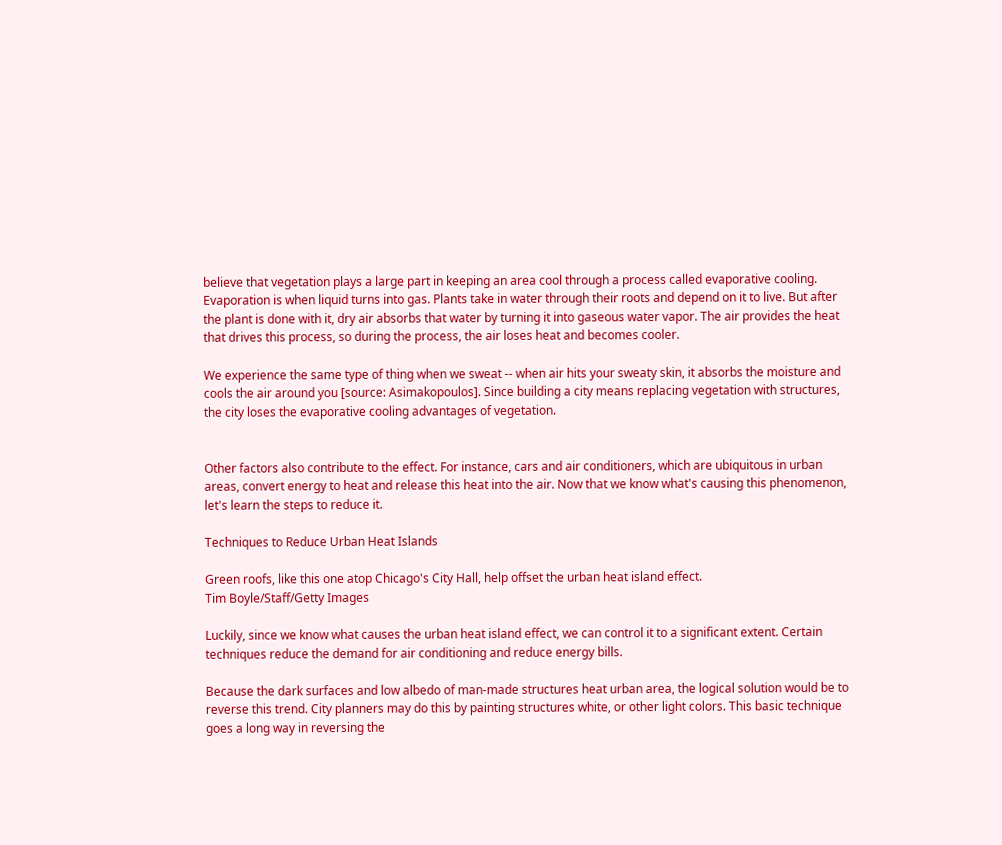believe that vegetation plays a large part in keeping an area cool through a process called evaporative cooling. Evaporation is when liquid turns into gas. Plants take in water through their roots and depend on it to live. But after the plant is done with it, dry air absorbs that water by turning it into gaseous water vapor. The air provides the heat that drives this process, so during the process, the air loses heat and becomes cooler.

We experience the same type of thing when we sweat -- when air hits your sweaty skin, it absorbs the moisture and cools the air around you [source: Asimakopoulos]. Since building a city means replacing vegetation with structures, the city loses the evaporative cooling advantages of vegetation.


Other factors also contribute to the effect. For instance, cars and air conditioners, which are ubiquitous in urban areas, convert energy to heat and release this heat into the air. Now that we know what's causing this phenomenon, let's learn the steps to reduce it.

Techniques to Reduce Urban Heat Islands

Green roofs, like this one atop Chicago's City Hall, help offset the urban heat island effect.
Tim Boyle/Staff/Getty Images

Luckily, since we know what causes the urban heat island effect, we can control it to a significant extent. Certain techniques reduce the demand for air conditioning and reduce energy bills.

Because the dark surfaces and low albedo of man-made structures heat urban area, the logical solution would be to reverse this trend. City planners may do this by painting structures white, or other light colors. This basic technique goes a long way in reversing the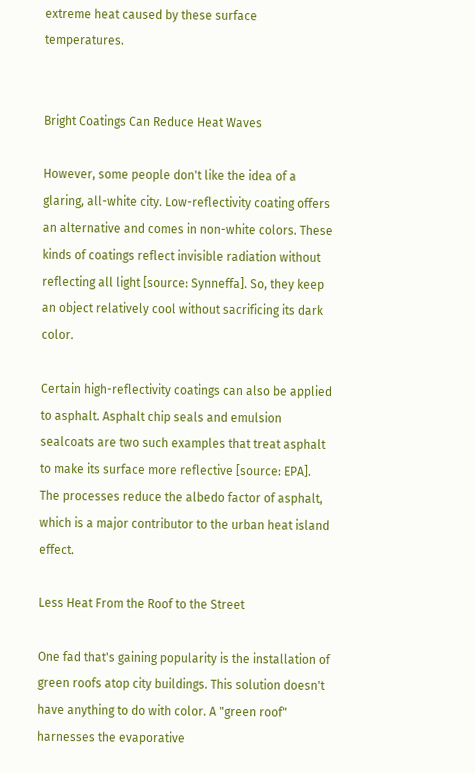extreme heat caused by these surface temperatures.


Bright Coatings Can Reduce Heat Waves

However, some people don't like the idea of a glaring, all-white city. Low-reflectivity coating offers an alternative and comes in non-white colors. These kinds of coatings reflect invisible radiation without reflecting all light [source: Synneffa]. So, they keep an object relatively cool without sacrificing its dark color.

Certain high-reflectivity coatings can also be applied to asphalt. Asphalt chip seals and emulsion sealcoats are two such examples that treat asphalt to make its surface more reflective [source: EPA]. The processes reduce the albedo factor of asphalt, which is a major contributor to the urban heat island effect.

Less Heat From the Roof to the Street

One fad that's gaining popularity is the installation of green roofs atop city buildings. This solution doesn't have anything to do with color. A "green roof" harnesses the evaporative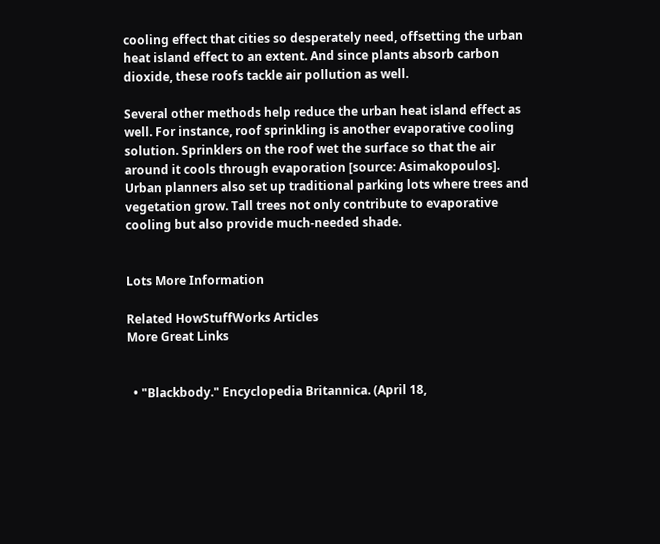cooling effect that cities so desperately need, offsetting the urban heat island effect to an extent. And since plants absorb carbon dioxide, these roofs tackle air pollution as well.

Several other methods help reduce the urban heat island effect as well. For instance, roof sprinkling is another evaporative cooling solution. Sprinklers on the roof wet the surface so that the air around it cools through evaporation [source: Asimakopoulos]. Urban planners also set up traditional parking lots where trees and vegetation grow. Tall trees not only contribute to evaporative cooling but also provide much-needed shade.


Lots More Information

Related HowStuffWorks Articles
More Great Links


  • "Blackbody." Encyclopedia Britannica. (April 18,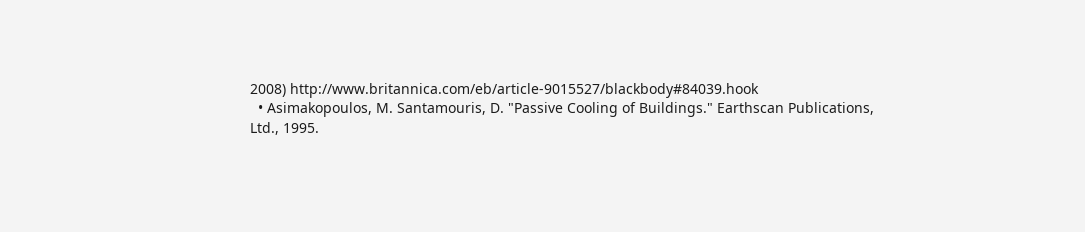2008) http://www.britannica.com/eb/article-9015527/blackbody#84039.hook
  • Asimakopoulos, M. Santamouris, D. "Passive Cooling of Buildings." Earthscan Publications, Ltd., 1995.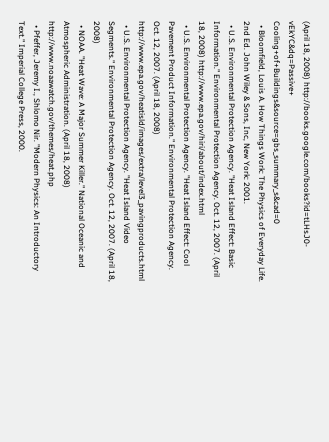(April 18, 2008) http://books.google.com/books?id=tLHsJ0-vEkYC&dq=Passive+ Cooling+of+Buildings&source=gbs_summary_s&cad=0
  • Bloomfield, Louis A. How Things Work: The Physics of Everyday Life. 2nd Ed. John Wiley & Sons, Inc, New York: 2001.
  • U.S. Environmental Protection Agency. "Heat Island Effect: Basic Information." Environmental Protection Agency. Oct. 12, 2007. (April 18, 2008) http://www.epa.gov/hiri/about/index.html
  • U.S. Environmental Protection Agency. "Heat Island Effect: Cool Pavement Product Information." Environmental Protection Agency. Oct. 12, 2007. (April 18, 2008) http://www.epa.gov/heatisld/images/extra/level3_pavingproducts.html
  • U.S. Environmental Protection Agency. "Heat Island Video Segments." Environmental Protection Agency. Oct. 12, 2007. (April 18, 2008)
  • NOAA. "Heat Wave: A Major Summer Killer." National Oceanic and Atmospheric Administration. (April 18, 2008) http://www.noaawatch.gov/themes/heat.php
  • Pfeffer, Jeremy I., Shlomo Nir. "Modern Physics: An Introductory Text." Imperial College Press, 2000.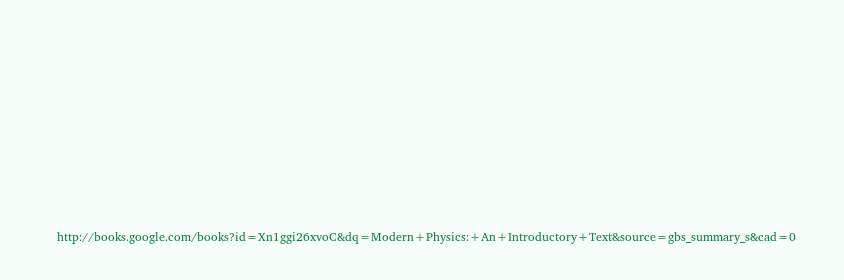http://books.google.com/books?id=Xn1ggi26xvoC&dq=Modern+Physics:+An+Introductory+Text&source=gbs_summary_s&cad=0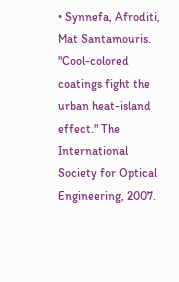• Synnefa, Afroditi, Mat Santamouris. "Cool-colored coatings fight the urban heat-island effect." The International Society for Optical Engineering, 2007.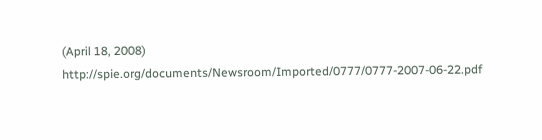(April 18, 2008) http://spie.org/documents/Newsroom/Imported/0777/0777-2007-06-22.pdf